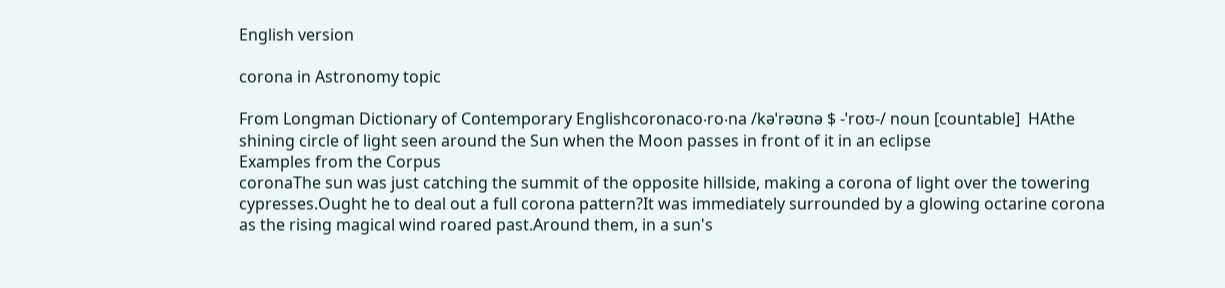English version

corona in Astronomy topic

From Longman Dictionary of Contemporary Englishcoronaco‧ro‧na /kəˈrəʊnə $ -ˈroʊ-/ noun [countable]  HAthe shining circle of light seen around the Sun when the Moon passes in front of it in an eclipse
Examples from the Corpus
coronaThe sun was just catching the summit of the opposite hillside, making a corona of light over the towering cypresses.Ought he to deal out a full corona pattern?It was immediately surrounded by a glowing octarine corona as the rising magical wind roared past.Around them, in a sun's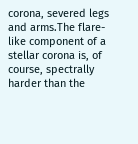corona, severed legs and arms.The flare-like component of a stellar corona is, of course, spectrally harder than the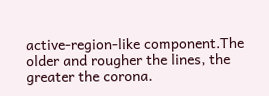active-region-like component.The older and rougher the lines, the greater the corona.